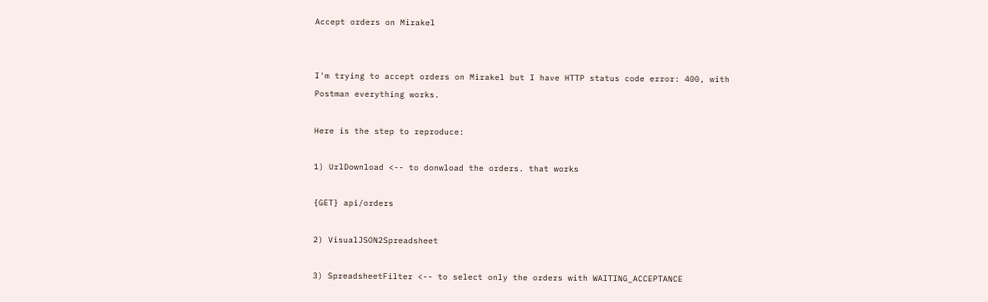Accept orders on Mirakel


I'm trying to accept orders on Mirakel but I have HTTP status code error: 400, with Postman everything works.

Here is the step to reproduce:

1) UrlDownload <-- to donwload the orders. that works

{GET} api/orders

2) VisualJSON2Spreadsheet

3) SpreadsheetFilter <-- to select only the orders with WAITING_ACCEPTANCE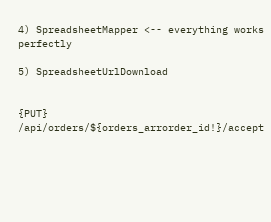4) SpreadsheetMapper <-- everything works perfectly

5) SpreadsheetUrlDownload


{PUT} /api/orders/${orders_arrorder_id!}/accept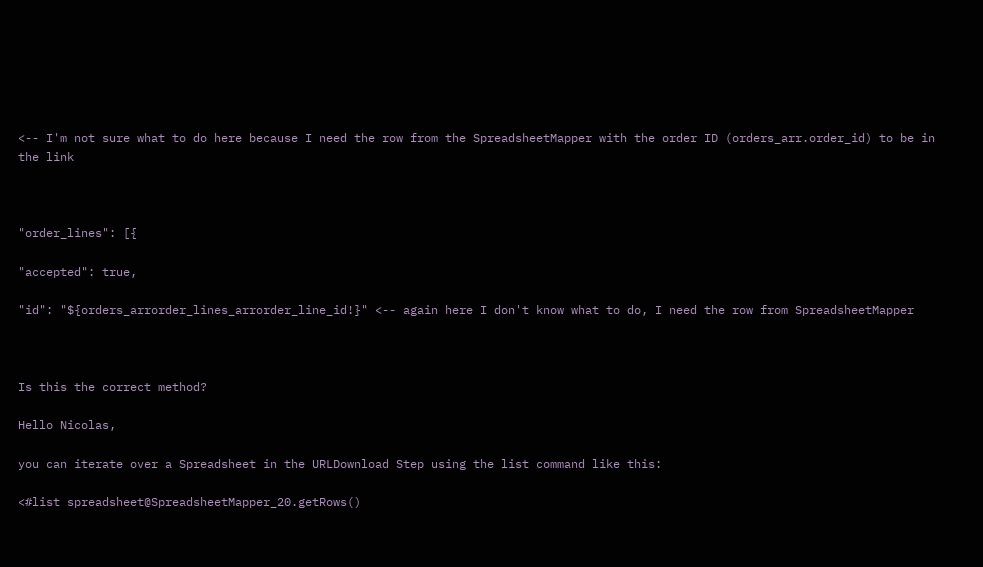<-- I'm not sure what to do here because I need the row from the SpreadsheetMapper with the order ID (orders_arr.order_id) to be in the link



"order_lines": [{

"accepted": true,

"id": "${orders_arrorder_lines_arrorder_line_id!}" <-- again here I don't know what to do, I need the row from SpreadsheetMapper



Is this the correct method?

Hello Nicolas,

you can iterate over a Spreadsheet in the URLDownload Step using the list command like this:

<#list spreadsheet@SpreadsheetMapper_20.getRows()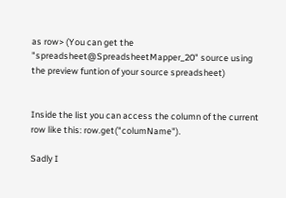as row> (You can get the "spreadsheet@SpreadsheetMapper_20" source using the preview funtion of your source spreadsheet)


Inside the list you can access the column of the current row like this: row.get("columName").

Sadly I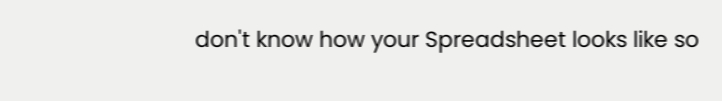don't know how your Spreadsheet looks like so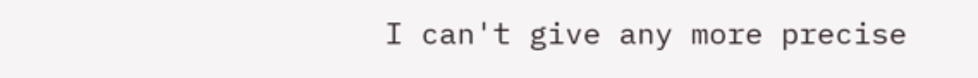I can't give any more precise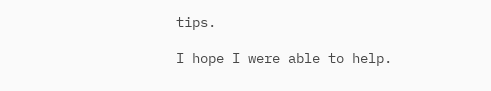tips.

I hope I were able to help.